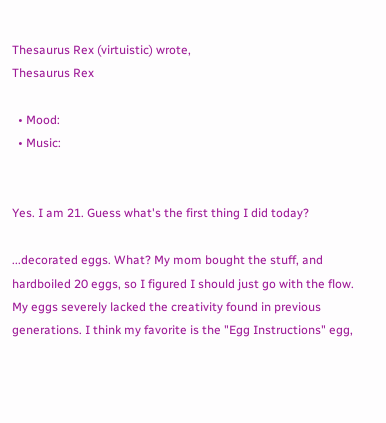Thesaurus Rex (virtuistic) wrote,
Thesaurus Rex

  • Mood:
  • Music:


Yes. I am 21. Guess what's the first thing I did today?

...decorated eggs. What? My mom bought the stuff, and hardboiled 20 eggs, so I figured I should just go with the flow. My eggs severely lacked the creativity found in previous generations. I think my favorite is the "Egg Instructions" egg,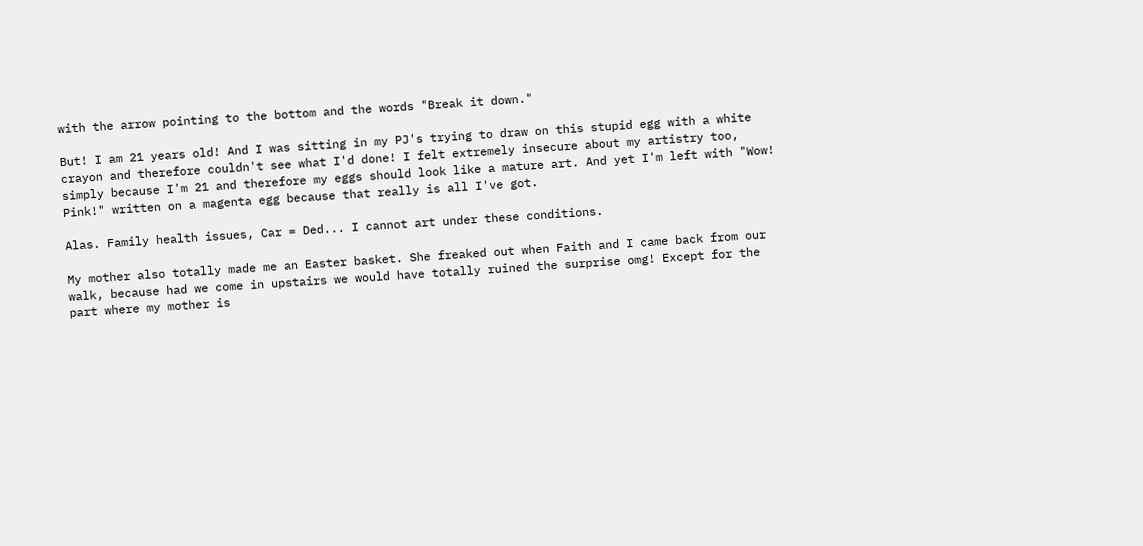with the arrow pointing to the bottom and the words "Break it down."

But! I am 21 years old! And I was sitting in my PJ's trying to draw on this stupid egg with a white crayon and therefore couldn't see what I'd done! I felt extremely insecure about my artistry too, simply because I'm 21 and therefore my eggs should look like a mature art. And yet I'm left with "Wow! Pink!" written on a magenta egg because that really is all I've got.

Alas. Family health issues, Car = Ded... I cannot art under these conditions.

My mother also totally made me an Easter basket. She freaked out when Faith and I came back from our walk, because had we come in upstairs we would have totally ruined the surprise omg! Except for the part where my mother is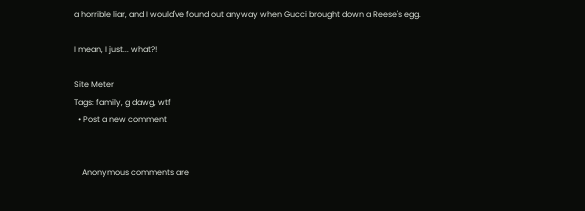a horrible liar, and I would've found out anyway when Gucci brought down a Reese's egg.

I mean, I just... what?!

Site Meter
Tags: family, g dawg, wtf
  • Post a new comment


    Anonymous comments are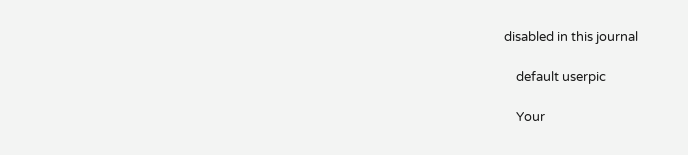disabled in this journal

    default userpic

    Your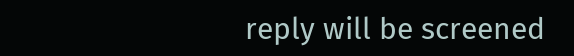reply will be screened